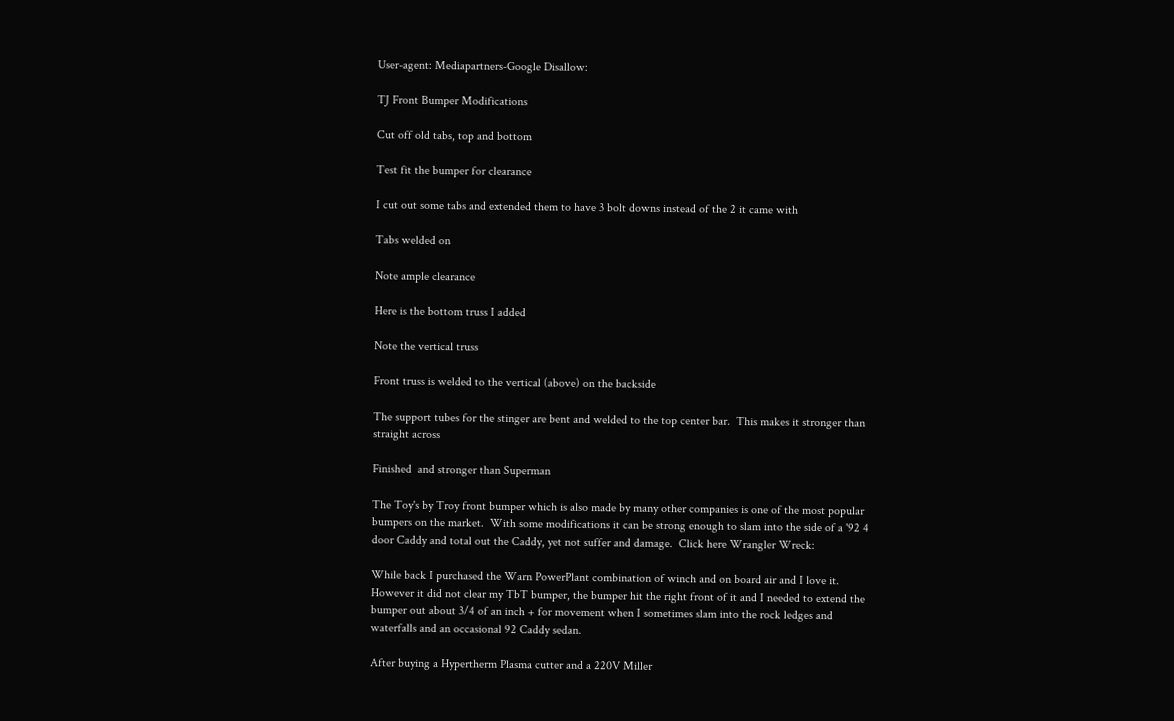User-agent: Mediapartners-Google Disallow:

TJ Front Bumper Modifications

Cut off old tabs, top and bottom

Test fit the bumper for clearance

I cut out some tabs and extended them to have 3 bolt downs instead of the 2 it came with

Tabs welded on

Note ample clearance

Here is the bottom truss I added

Note the vertical truss

Front truss is welded to the vertical (above) on the backside

The support tubes for the stinger are bent and welded to the top center bar.  This makes it stronger than straight across

Finished  and stronger than Superman

The Toy's by Troy front bumper which is also made by many other companies is one of the most popular bumpers on the market.  With some modifications it can be strong enough to slam into the side of a '92 4 door Caddy and total out the Caddy, yet not suffer and damage.  Click here Wrangler Wreck:

While back I purchased the Warn PowerPlant combination of winch and on board air and I love it.  However it did not clear my TbT bumper, the bumper hit the right front of it and I needed to extend the bumper out about 3/4 of an inch + for movement when I sometimes slam into the rock ledges and waterfalls and an occasional 92 Caddy sedan.

After buying a Hypertherm Plasma cutter and a 220V Miller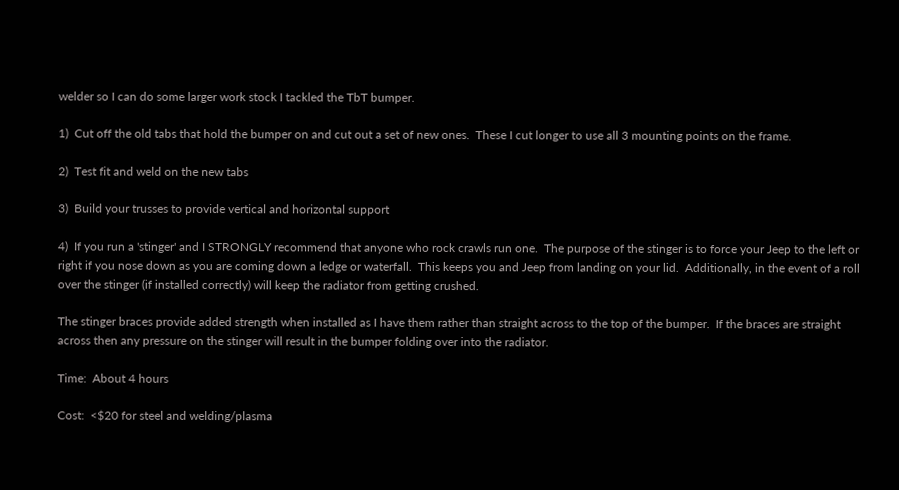welder so I can do some larger work stock I tackled the TbT bumper.

1)  Cut off the old tabs that hold the bumper on and cut out a set of new ones.  These I cut longer to use all 3 mounting points on the frame.

2)  Test fit and weld on the new tabs

3)  Build your trusses to provide vertical and horizontal support

4)  If you run a 'stinger' and I STRONGLY recommend that anyone who rock crawls run one.  The purpose of the stinger is to force your Jeep to the left or right if you nose down as you are coming down a ledge or waterfall.  This keeps you and Jeep from landing on your lid.  Additionally, in the event of a roll over the stinger (if installed correctly) will keep the radiator from getting crushed.

The stinger braces provide added strength when installed as I have them rather than straight across to the top of the bumper.  If the braces are straight across then any pressure on the stinger will result in the bumper folding over into the radiator.

Time:  About 4 hours

Cost:  <$20 for steel and welding/plasma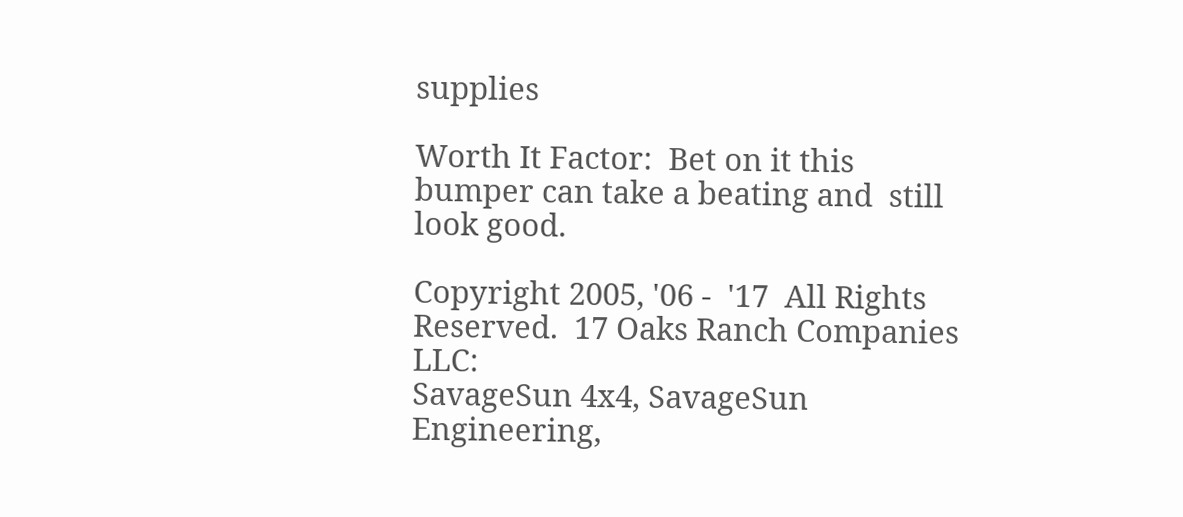supplies

Worth It Factor:  Bet on it this bumper can take a beating and  still look good.

Copyright 2005, '06 -  '17  All Rights Reserved.  17 Oaks Ranch Companies LLC:                                                                                 SavageSun 4x4, SavageSun Engineering,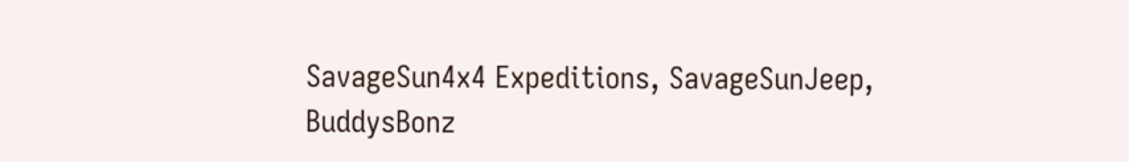SavageSun4x4 Expeditions, SavageSunJeep, BuddysBonz